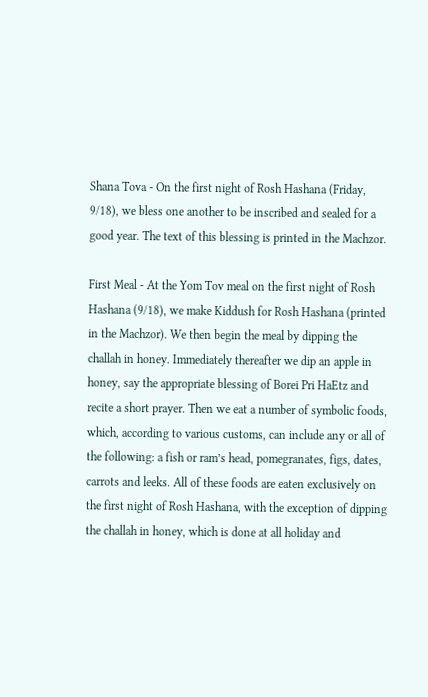Shana Tova - On the first night of Rosh Hashana (Friday, 9/18), we bless one another to be inscribed and sealed for a good year. The text of this blessing is printed in the Machzor.

First Meal - At the Yom Tov meal on the first night of Rosh Hashana (9/18), we make Kiddush for Rosh Hashana (printed in the Machzor). We then begin the meal by dipping the challah in honey. Immediately thereafter we dip an apple in honey, say the appropriate blessing of Borei Pri HaEtz and recite a short prayer. Then we eat a number of symbolic foods, which, according to various customs, can include any or all of the following: a fish or ram’s head, pomegranates, figs, dates, carrots and leeks. All of these foods are eaten exclusively on the first night of Rosh Hashana, with the exception of dipping the challah in honey, which is done at all holiday and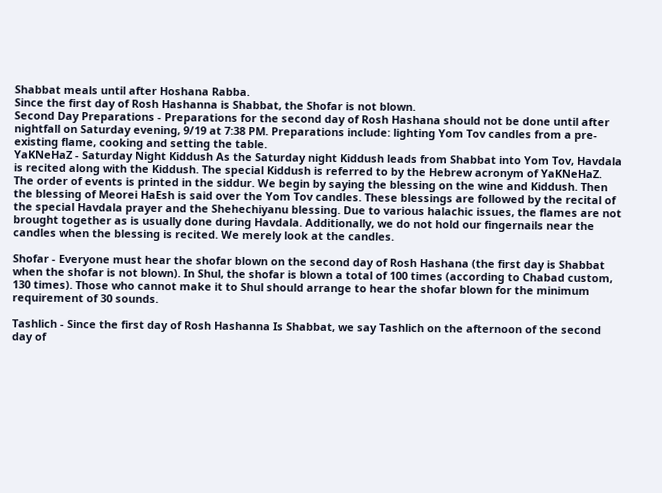Shabbat meals until after Hoshana Rabba.
Since the first day of Rosh Hashanna is Shabbat, the Shofar is not blown.
Second Day Preparations - Preparations for the second day of Rosh Hashana should not be done until after nightfall on Saturday evening, 9/19 at 7:38 PM. Preparations include: lighting Yom Tov candles from a pre-existing flame, cooking and setting the table.
YaKNeHaZ - Saturday Night Kiddush As the Saturday night Kiddush leads from Shabbat into Yom Tov, Havdala is recited along with the Kiddush. The special Kiddush is referred to by the Hebrew acronym of YaKNeHaZ. The order of events is printed in the siddur. We begin by saying the blessing on the wine and Kiddush. Then the blessing of Meorei HaEsh is said over the Yom Tov candles. These blessings are followed by the recital of the special Havdala prayer and the Shehechiyanu blessing. Due to various halachic issues, the flames are not brought together as is usually done during Havdala. Additionally, we do not hold our fingernails near the candles when the blessing is recited. We merely look at the candles.

Shofar - Everyone must hear the shofar blown on the second day of Rosh Hashana (the first day is Shabbat when the shofar is not blown). In Shul, the shofar is blown a total of 100 times (according to Chabad custom, 130 times). Those who cannot make it to Shul should arrange to hear the shofar blown for the minimum requirement of 30 sounds.

Tashlich - Since the first day of Rosh Hashanna Is Shabbat, we say Tashlich on the afternoon of the second day of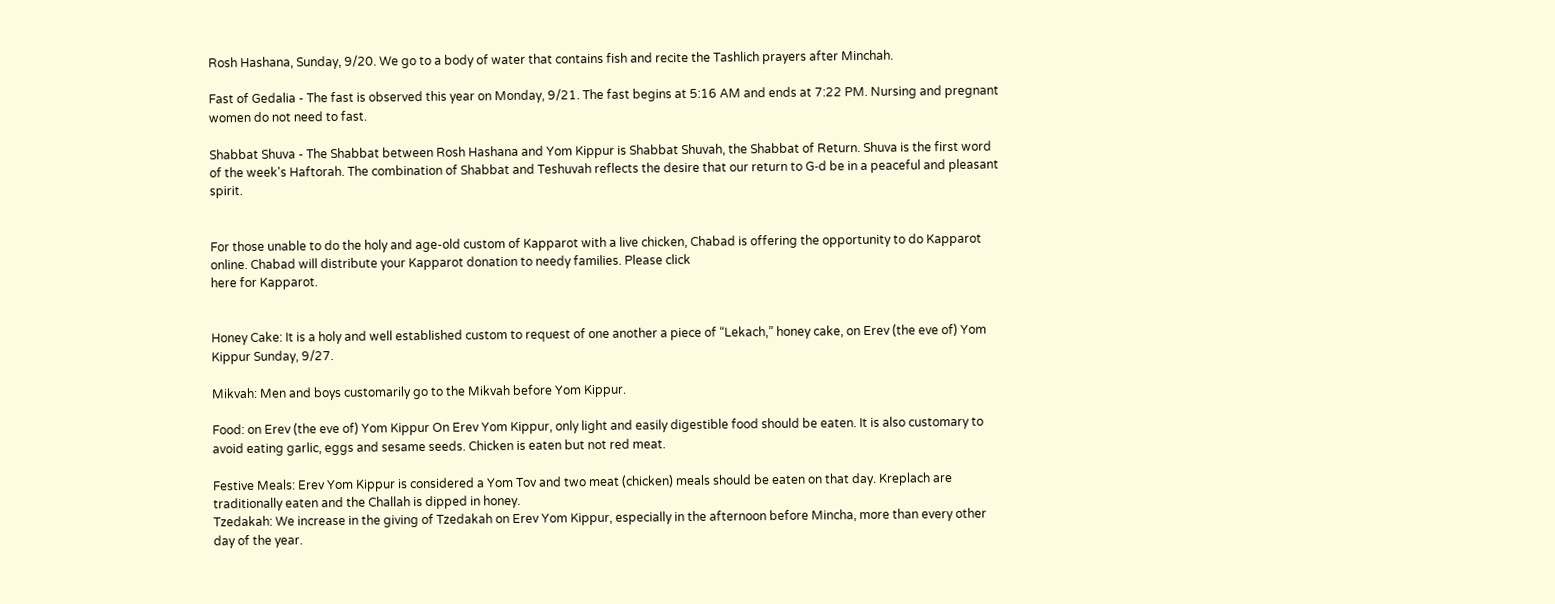Rosh Hashana, Sunday, 9/20. We go to a body of water that contains fish and recite the Tashlich prayers after Minchah.

Fast of Gedalia - The fast is observed this year on Monday, 9/21. The fast begins at 5:16 AM and ends at 7:22 PM. Nursing and pregnant women do not need to fast.

Shabbat Shuva - The Shabbat between Rosh Hashana and Yom Kippur is Shabbat Shuvah, the Shabbat of Return. Shuva is the first word of the week's Haftorah. The combination of Shabbat and Teshuvah reflects the desire that our return to G‑d be in a peaceful and pleasant spirit.


For those unable to do the holy and age-old custom of Kapparot with a live chicken, Chabad is offering the opportunity to do Kapparot online. Chabad will distribute your Kapparot donation to needy families. Please click
here for Kapparot.


Honey Cake: It is a holy and well established custom to request of one another a piece of “Lekach,” honey cake, on Erev (the eve of) Yom Kippur Sunday, 9/27.

Mikvah: Men and boys customarily go to the Mikvah before Yom Kippur.

Food: on Erev (the eve of) Yom Kippur On Erev Yom Kippur, only light and easily digestible food should be eaten. It is also customary to avoid eating garlic, eggs and sesame seeds. Chicken is eaten but not red meat.

Festive Meals: Erev Yom Kippur is considered a Yom Tov and two meat (chicken) meals should be eaten on that day. Kreplach are traditionally eaten and the Challah is dipped in honey.
Tzedakah: We increase in the giving of Tzedakah on Erev Yom Kippur, especially in the afternoon before Mincha, more than every other day of the year.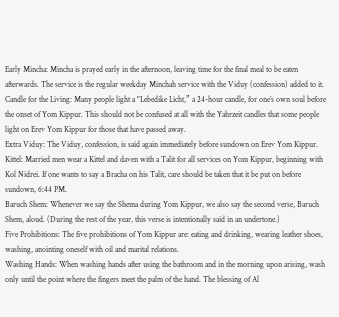Early Mincha: Mincha is prayed early in the afternoon, leaving time for the final meal to be eaten afterwards. The service is the regular weekday Minchah service with the Viduy (confession) added to it.
Candle for the Living: Many people light a "Lebedike Licht,” a 24-hour candle, for one’s own soul before the onset of Yom Kippur. This should not be confused at all with the Yahrzeit candles that some people light on Erev Yom Kippur for those that have passed away.
Extra Viduy: The Viduy, confession, is said again immediately before sundown on Erev Yom Kippur.
Kittel: Married men wear a Kittel and daven with a Talit for all services on Yom Kippur, beginning with Kol Nidrei. If one wants to say a Bracha on his Talit, care should be taken that it be put on before sundown, 6:44 PM.
Baruch Shem: Whenever we say the Shema during Yom Kippur, we also say the second verse, Baruch Shem, aloud. (During the rest of the year, this verse is intentionally said in an undertone.)
Five Prohibitions: The five prohibitions of Yom Kippur are: eating and drinking, wearing leather shoes, washing, anointing oneself with oil and marital relations.
Washing Hands: When washing hands after using the bathroom and in the morning upon arising, wash only until the point where the fingers meet the palm of the hand. The blessing of Al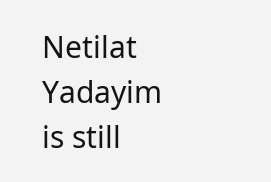Netilat Yadayim is still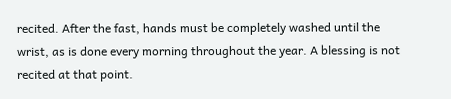recited. After the fast, hands must be completely washed until the wrist, as is done every morning throughout the year. A blessing is not recited at that point.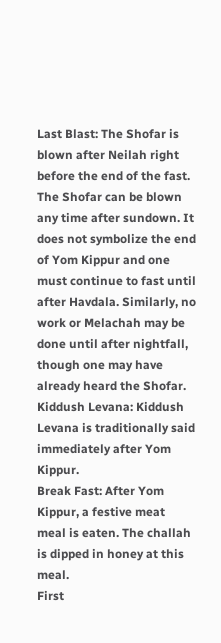Last Blast: The Shofar is blown after Neilah right before the end of the fast. The Shofar can be blown any time after sundown. It does not symbolize the end of Yom Kippur and one must continue to fast until after Havdala. Similarly, no work or Melachah may be done until after nightfall, though one may have already heard the Shofar.
Kiddush Levana: Kiddush Levana is traditionally said immediately after Yom Kippur.
Break Fast: After Yom Kippur, a festive meat meal is eaten. The challah is dipped in honey at this meal.
First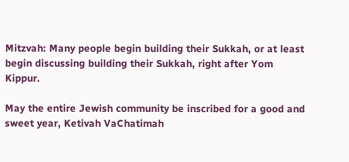Mitzvah: Many people begin building their Sukkah, or at least begin discussing building their Sukkah, right after Yom Kippur.

May the entire Jewish community be inscribed for a good and sweet year, Ketivah VaChatimah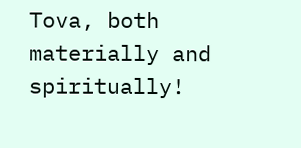Tova, both materially and spiritually!